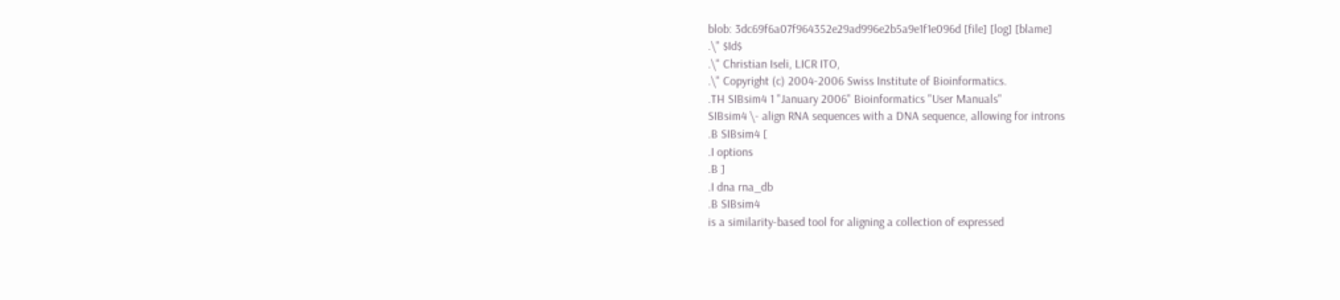blob: 3dc69f6a07f964352e29ad996e2b5a9e1f1e096d [file] [log] [blame]
.\" $Id$
.\" Christian Iseli, LICR ITO,
.\" Copyright (c) 2004-2006 Swiss Institute of Bioinformatics.
.TH SIBsim4 1 "January 2006" Bioinformatics "User Manuals"
SIBsim4 \- align RNA sequences with a DNA sequence, allowing for introns
.B SIBsim4 [
.I options
.B ]
.I dna rna_db
.B SIBsim4
is a similarity-based tool for aligning a collection of expressed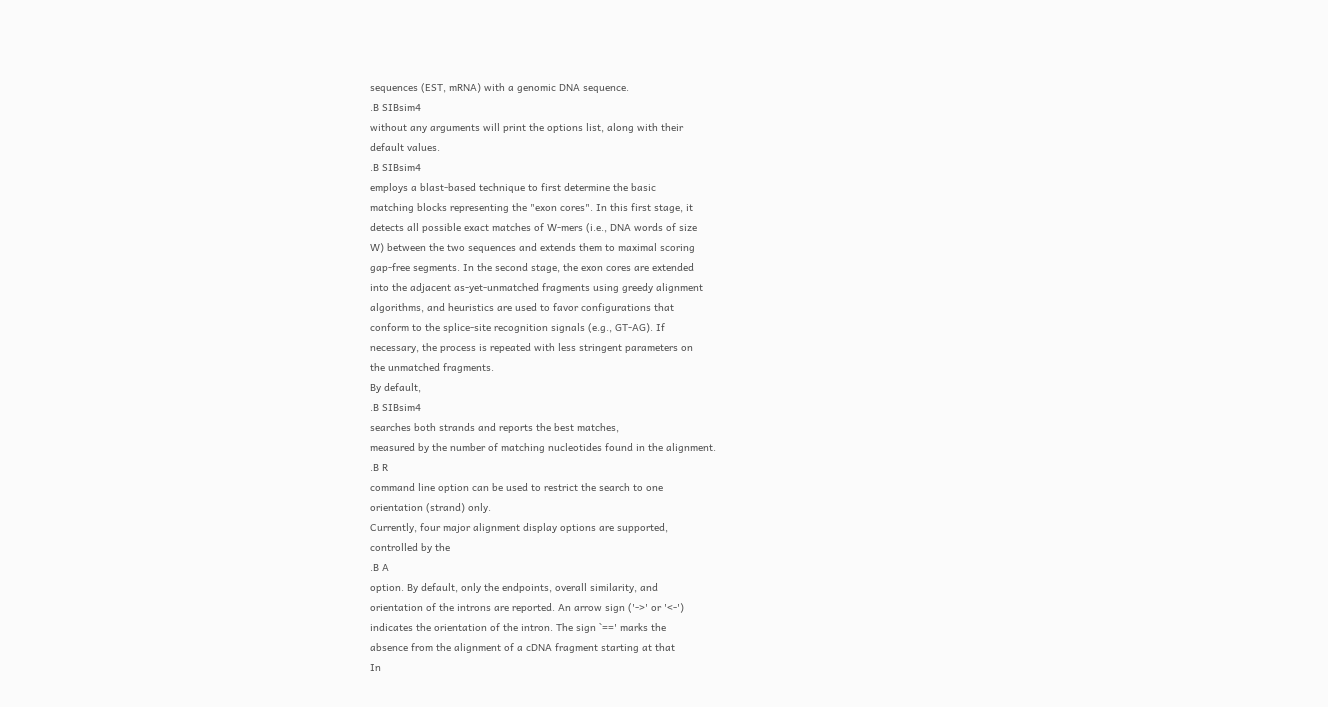sequences (EST, mRNA) with a genomic DNA sequence.
.B SIBsim4
without any arguments will print the options list, along with their
default values.
.B SIBsim4
employs a blast-based technique to first determine the basic
matching blocks representing the "exon cores". In this first stage, it
detects all possible exact matches of W-mers (i.e., DNA words of size
W) between the two sequences and extends them to maximal scoring
gap-free segments. In the second stage, the exon cores are extended
into the adjacent as-yet-unmatched fragments using greedy alignment
algorithms, and heuristics are used to favor configurations that
conform to the splice-site recognition signals (e.g., GT-AG). If
necessary, the process is repeated with less stringent parameters on
the unmatched fragments.
By default,
.B SIBsim4
searches both strands and reports the best matches,
measured by the number of matching nucleotides found in the alignment.
.B R
command line option can be used to restrict the search to one
orientation (strand) only.
Currently, four major alignment display options are supported,
controlled by the
.B A
option. By default, only the endpoints, overall similarity, and
orientation of the introns are reported. An arrow sign ('->' or '<-')
indicates the orientation of the intron. The sign `==' marks the
absence from the alignment of a cDNA fragment starting at that
In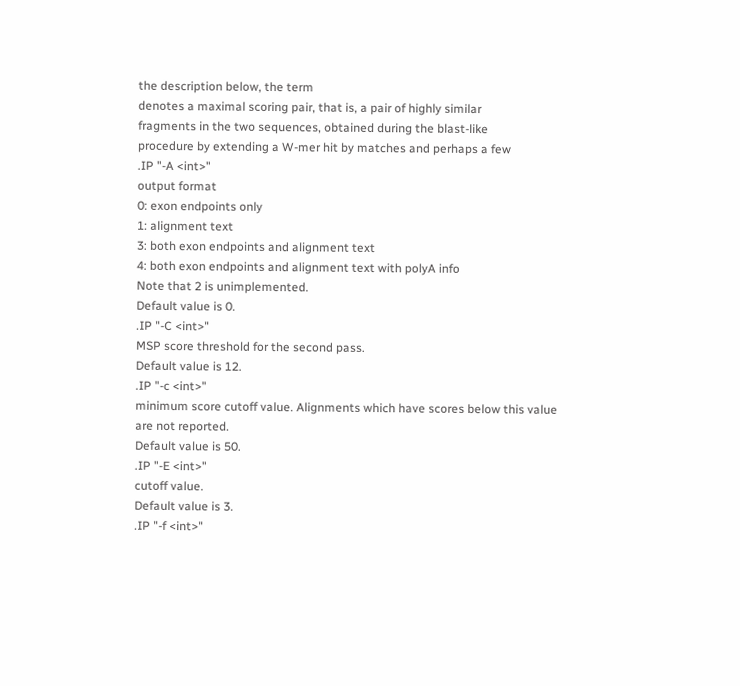the description below, the term
denotes a maximal scoring pair, that is, a pair of highly similar
fragments in the two sequences, obtained during the blast-like
procedure by extending a W-mer hit by matches and perhaps a few
.IP "-A <int>"
output format
0: exon endpoints only
1: alignment text
3: both exon endpoints and alignment text
4: both exon endpoints and alignment text with polyA info
Note that 2 is unimplemented.
Default value is 0.
.IP "-C <int>"
MSP score threshold for the second pass.
Default value is 12.
.IP "-c <int>"
minimum score cutoff value. Alignments which have scores below this value
are not reported.
Default value is 50.
.IP "-E <int>"
cutoff value.
Default value is 3.
.IP "-f <int>"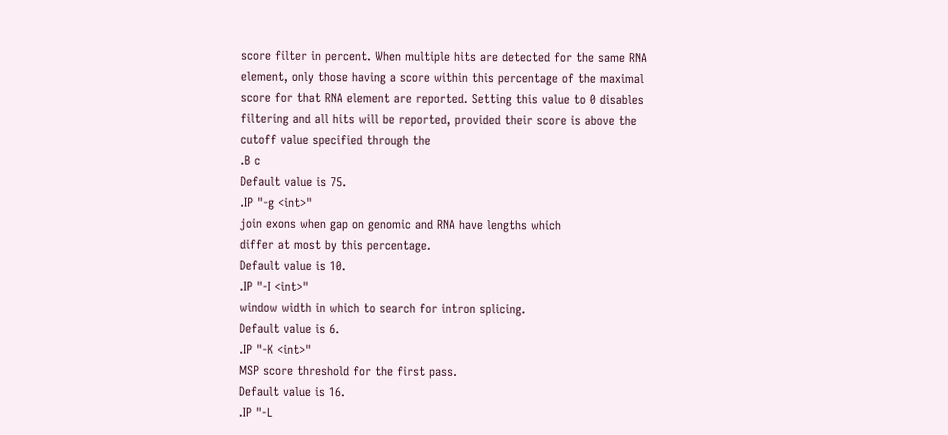score filter in percent. When multiple hits are detected for the same RNA
element, only those having a score within this percentage of the maximal
score for that RNA element are reported. Setting this value to 0 disables
filtering and all hits will be reported, provided their score is above the
cutoff value specified through the
.B c
Default value is 75.
.IP "-g <int>"
join exons when gap on genomic and RNA have lengths which
differ at most by this percentage.
Default value is 10.
.IP "-I <int>"
window width in which to search for intron splicing.
Default value is 6.
.IP "-K <int>"
MSP score threshold for the first pass.
Default value is 16.
.IP "-L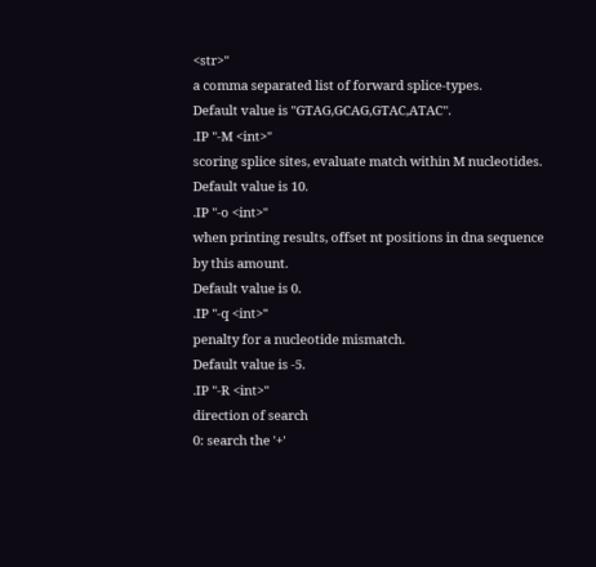<str>"
a comma separated list of forward splice-types.
Default value is "GTAG,GCAG,GTAC,ATAC".
.IP "-M <int>"
scoring splice sites, evaluate match within M nucleotides.
Default value is 10.
.IP "-o <int>"
when printing results, offset nt positions in dna sequence by this amount.
Default value is 0.
.IP "-q <int>"
penalty for a nucleotide mismatch.
Default value is -5.
.IP "-R <int>"
direction of search
0: search the '+'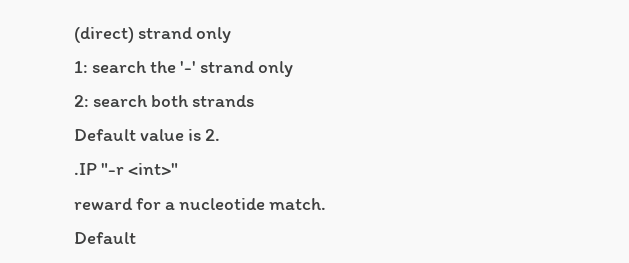(direct) strand only
1: search the '-' strand only
2: search both strands
Default value is 2.
.IP "-r <int>"
reward for a nucleotide match.
Default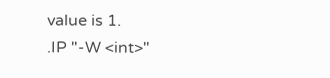value is 1.
.IP "-W <int>"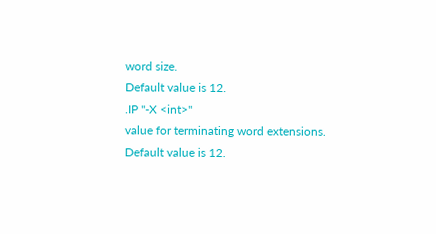word size.
Default value is 12.
.IP "-X <int>"
value for terminating word extensions.
Default value is 12.